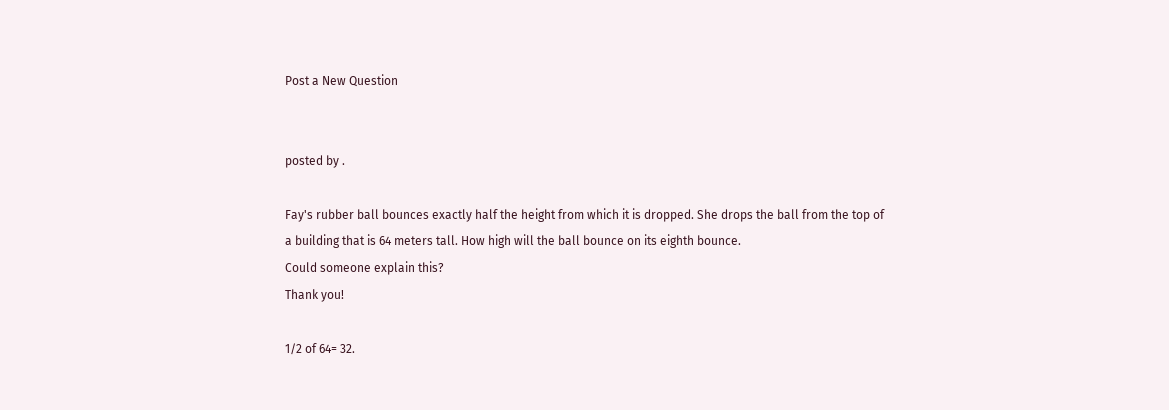Post a New Question


posted by .

Fay's rubber ball bounces exactly half the height from which it is dropped. She drops the ball from the top of a building that is 64 meters tall. How high will the ball bounce on its eighth bounce.
Could someone explain this?
Thank you!

1/2 of 64= 32.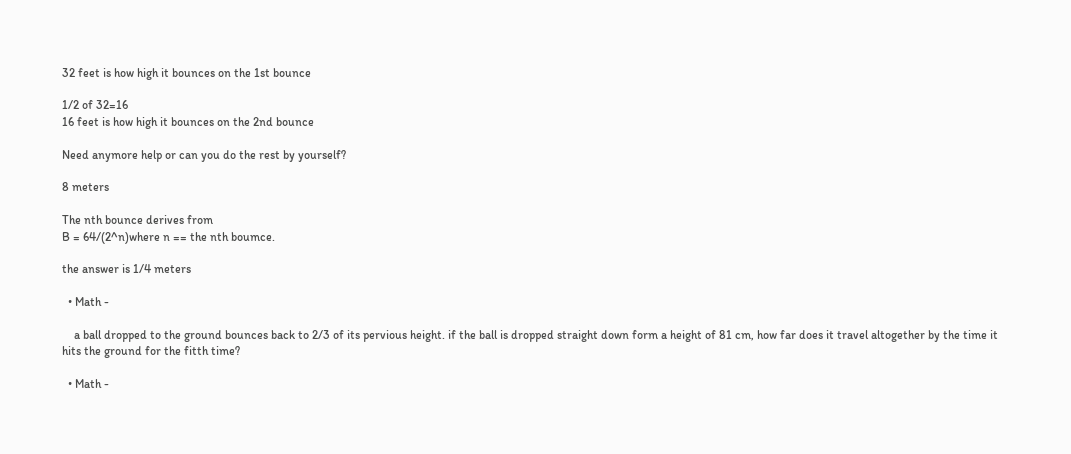32 feet is how high it bounces on the 1st bounce

1/2 of 32=16
16 feet is how high it bounces on the 2nd bounce

Need anymore help or can you do the rest by yourself?

8 meters

The nth bounce derives from
B = 64/(2^n)where n == the nth boumce.

the answer is 1/4 meters

  • Math -

    a ball dropped to the ground bounces back to 2/3 of its pervious height. if the ball is dropped straight down form a height of 81 cm, how far does it travel altogether by the time it hits the ground for the fitth time?

  • Math -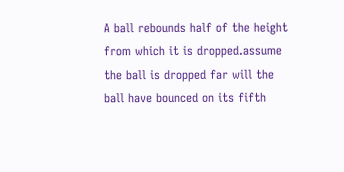A ball rebounds half of the height from which it is dropped.assume the ball is dropped far will the ball have bounced on its fifth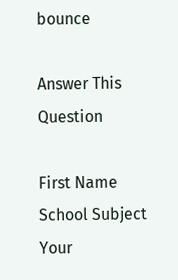bounce

Answer This Question

First Name
School Subject
Your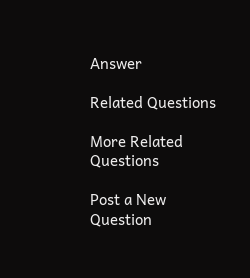Answer

Related Questions

More Related Questions

Post a New Question